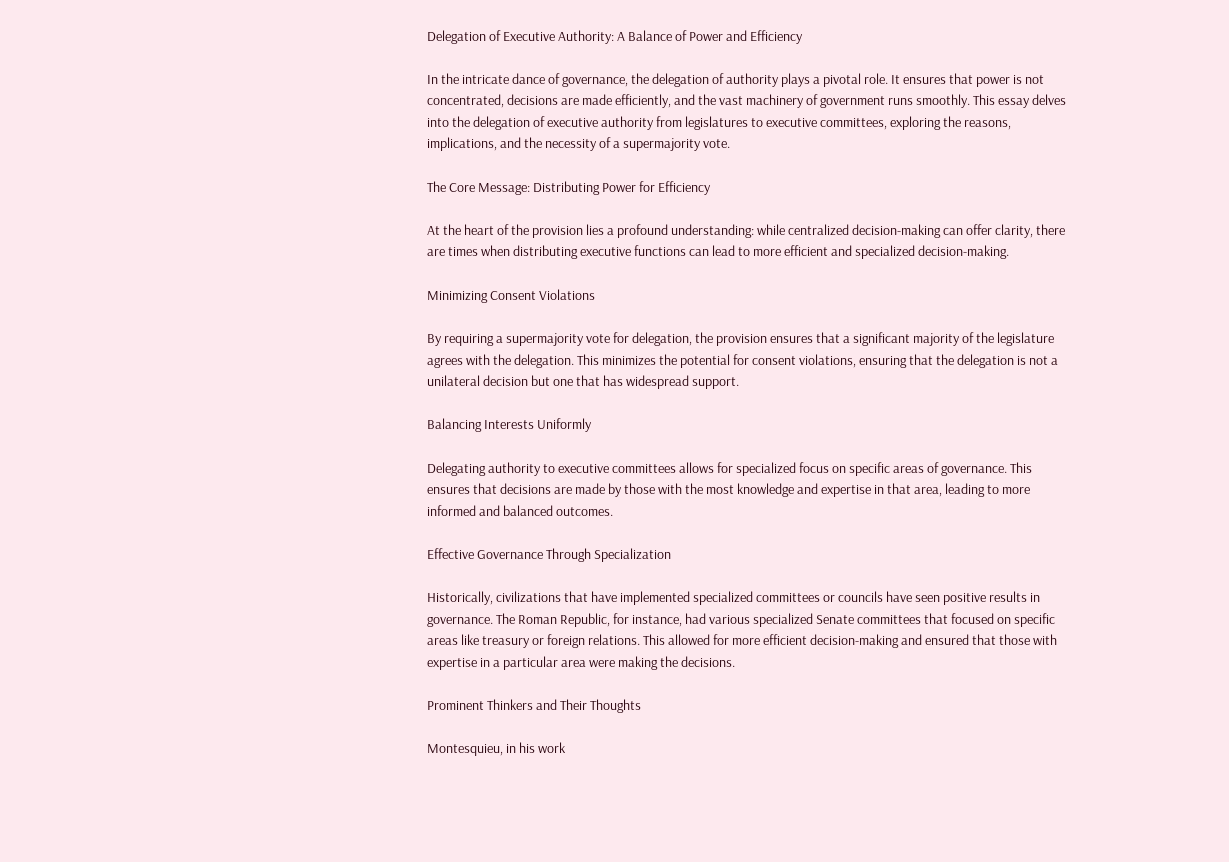Delegation of Executive Authority: A Balance of Power and Efficiency

In the intricate dance of governance, the delegation of authority plays a pivotal role. It ensures that power is not concentrated, decisions are made efficiently, and the vast machinery of government runs smoothly. This essay delves into the delegation of executive authority from legislatures to executive committees, exploring the reasons, implications, and the necessity of a supermajority vote.

The Core Message: Distributing Power for Efficiency

At the heart of the provision lies a profound understanding: while centralized decision-making can offer clarity, there are times when distributing executive functions can lead to more efficient and specialized decision-making.

Minimizing Consent Violations

By requiring a supermajority vote for delegation, the provision ensures that a significant majority of the legislature agrees with the delegation. This minimizes the potential for consent violations, ensuring that the delegation is not a unilateral decision but one that has widespread support.

Balancing Interests Uniformly

Delegating authority to executive committees allows for specialized focus on specific areas of governance. This ensures that decisions are made by those with the most knowledge and expertise in that area, leading to more informed and balanced outcomes.

Effective Governance Through Specialization

Historically, civilizations that have implemented specialized committees or councils have seen positive results in governance. The Roman Republic, for instance, had various specialized Senate committees that focused on specific areas like treasury or foreign relations. This allowed for more efficient decision-making and ensured that those with expertise in a particular area were making the decisions.

Prominent Thinkers and Their Thoughts

Montesquieu, in his work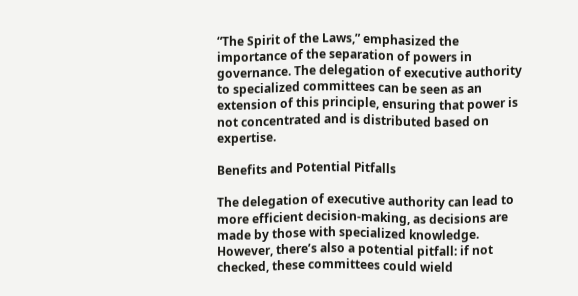“The Spirit of the Laws,” emphasized the importance of the separation of powers in governance. The delegation of executive authority to specialized committees can be seen as an extension of this principle, ensuring that power is not concentrated and is distributed based on expertise.

Benefits and Potential Pitfalls

The delegation of executive authority can lead to more efficient decision-making, as decisions are made by those with specialized knowledge. However, there’s also a potential pitfall: if not checked, these committees could wield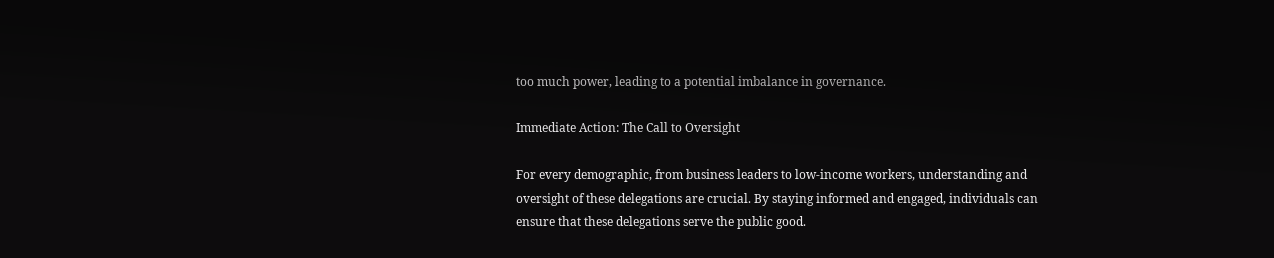too much power, leading to a potential imbalance in governance.

Immediate Action: The Call to Oversight

For every demographic, from business leaders to low-income workers, understanding and oversight of these delegations are crucial. By staying informed and engaged, individuals can ensure that these delegations serve the public good.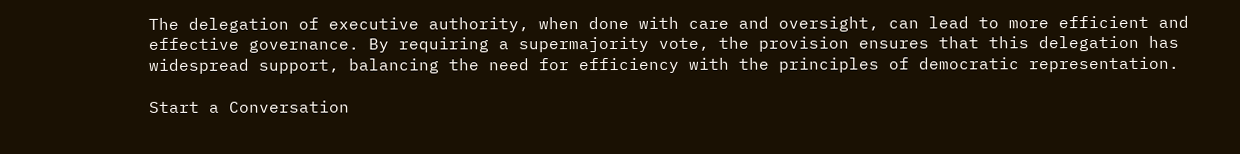The delegation of executive authority, when done with care and oversight, can lead to more efficient and effective governance. By requiring a supermajority vote, the provision ensures that this delegation has widespread support, balancing the need for efficiency with the principles of democratic representation.

Start a Conversation